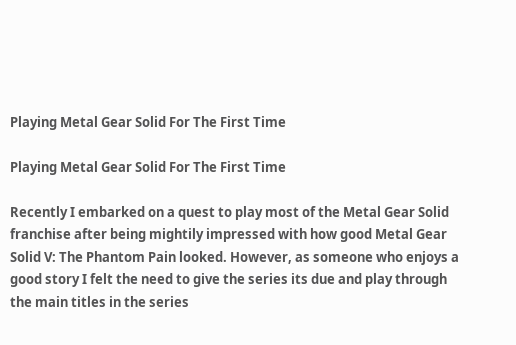Playing Metal Gear Solid For The First Time

Playing Metal Gear Solid For The First Time

Recently I embarked on a quest to play most of the Metal Gear Solid franchise after being mightily impressed with how good Metal Gear Solid V: The Phantom Pain looked. However, as someone who enjoys a good story I felt the need to give the series its due and play through the main titles in the series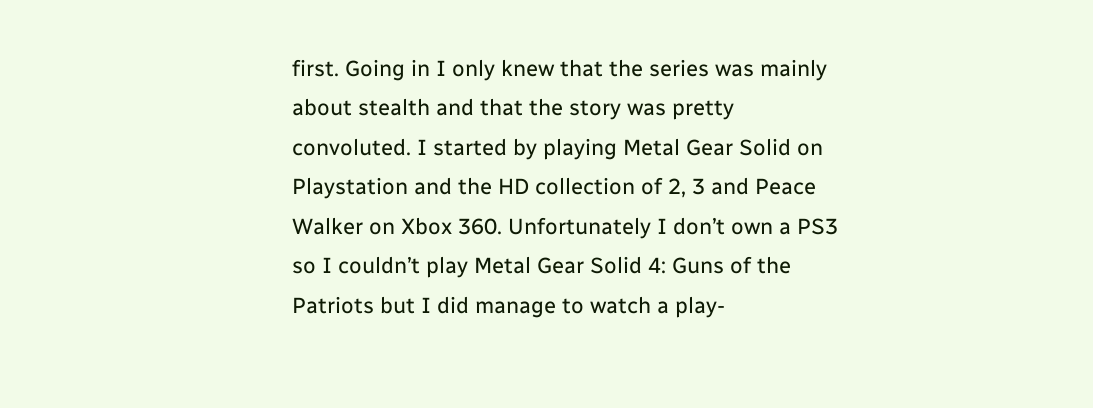first. Going in I only knew that the series was mainly about stealth and that the story was pretty convoluted. I started by playing Metal Gear Solid on Playstation and the HD collection of 2, 3 and Peace Walker on Xbox 360. Unfortunately I don’t own a PS3 so I couldn’t play Metal Gear Solid 4: Guns of the Patriots but I did manage to watch a play-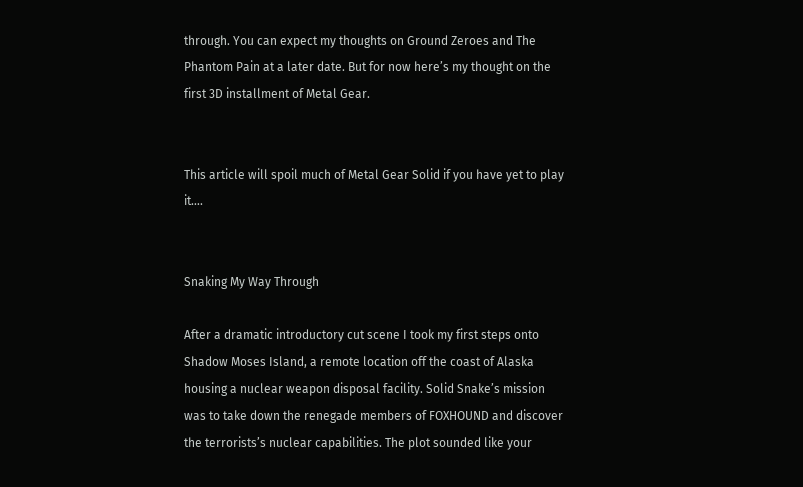through. You can expect my thoughts on Ground Zeroes and The Phantom Pain at a later date. But for now here’s my thought on the first 3D installment of Metal Gear.


This article will spoil much of Metal Gear Solid if you have yet to play it….


Snaking My Way Through

After a dramatic introductory cut scene I took my first steps onto Shadow Moses Island, a remote location off the coast of Alaska housing a nuclear weapon disposal facility. Solid Snake’s mission was to take down the renegade members of FOXHOUND and discover the terrorists’s nuclear capabilities. The plot sounded like your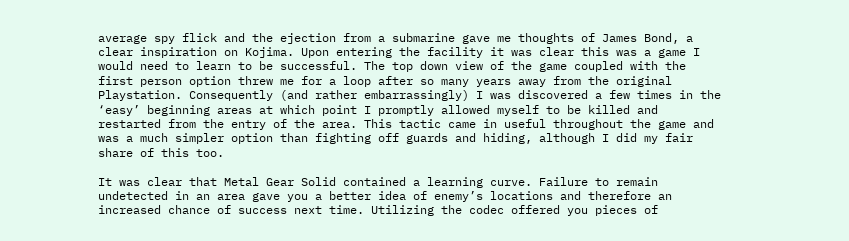average spy flick and the ejection from a submarine gave me thoughts of James Bond, a clear inspiration on Kojima. Upon entering the facility it was clear this was a game I would need to learn to be successful. The top down view of the game coupled with the first person option threw me for a loop after so many years away from the original Playstation. Consequently (and rather embarrassingly) I was discovered a few times in the ‘easy’ beginning areas at which point I promptly allowed myself to be killed and restarted from the entry of the area. This tactic came in useful throughout the game and was a much simpler option than fighting off guards and hiding, although I did my fair share of this too.

It was clear that Metal Gear Solid contained a learning curve. Failure to remain undetected in an area gave you a better idea of enemy’s locations and therefore an increased chance of success next time. Utilizing the codec offered you pieces of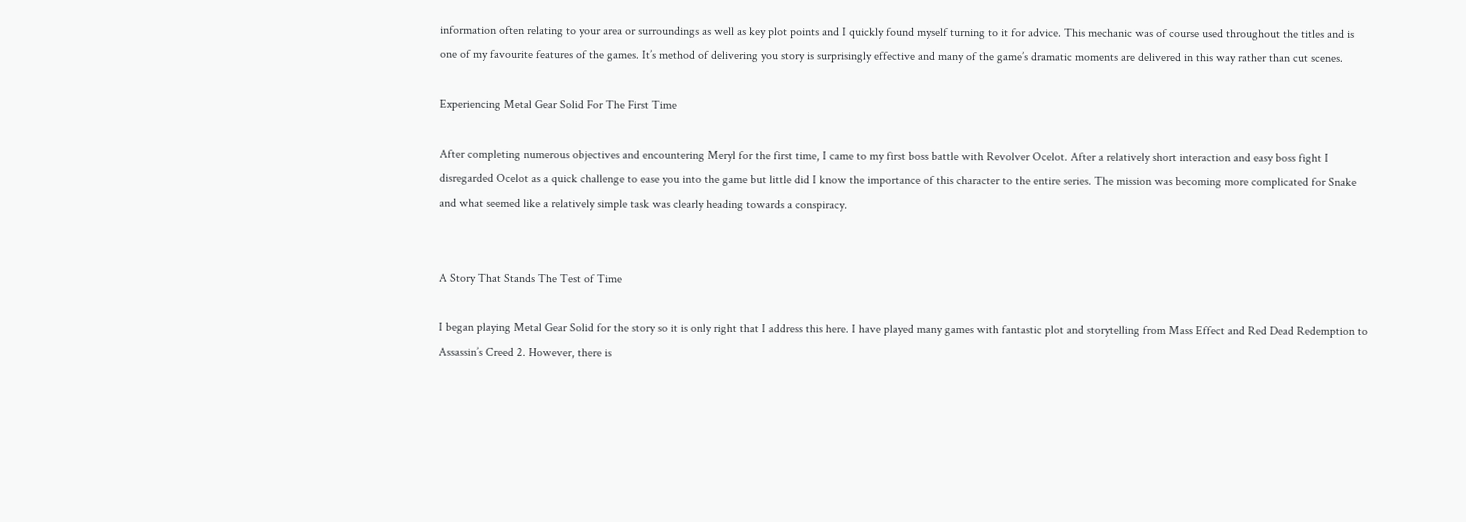information often relating to your area or surroundings as well as key plot points and I quickly found myself turning to it for advice. This mechanic was of course used throughout the titles and is one of my favourite features of the games. It’s method of delivering you story is surprisingly effective and many of the game’s dramatic moments are delivered in this way rather than cut scenes.

Experiencing Metal Gear Solid For The First Time

After completing numerous objectives and encountering Meryl for the first time, I came to my first boss battle with Revolver Ocelot. After a relatively short interaction and easy boss fight I disregarded Ocelot as a quick challenge to ease you into the game but little did I know the importance of this character to the entire series. The mission was becoming more complicated for Snake and what seemed like a relatively simple task was clearly heading towards a conspiracy.


A Story That Stands The Test of Time

I began playing Metal Gear Solid for the story so it is only right that I address this here. I have played many games with fantastic plot and storytelling from Mass Effect and Red Dead Redemption to Assassin’s Creed 2. However, there is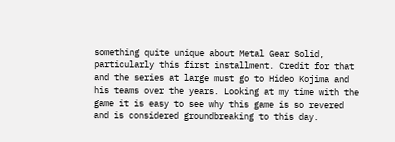something quite unique about Metal Gear Solid, particularly this first installment. Credit for that and the series at large must go to Hideo Kojima and his teams over the years. Looking at my time with the game it is easy to see why this game is so revered and is considered groundbreaking to this day.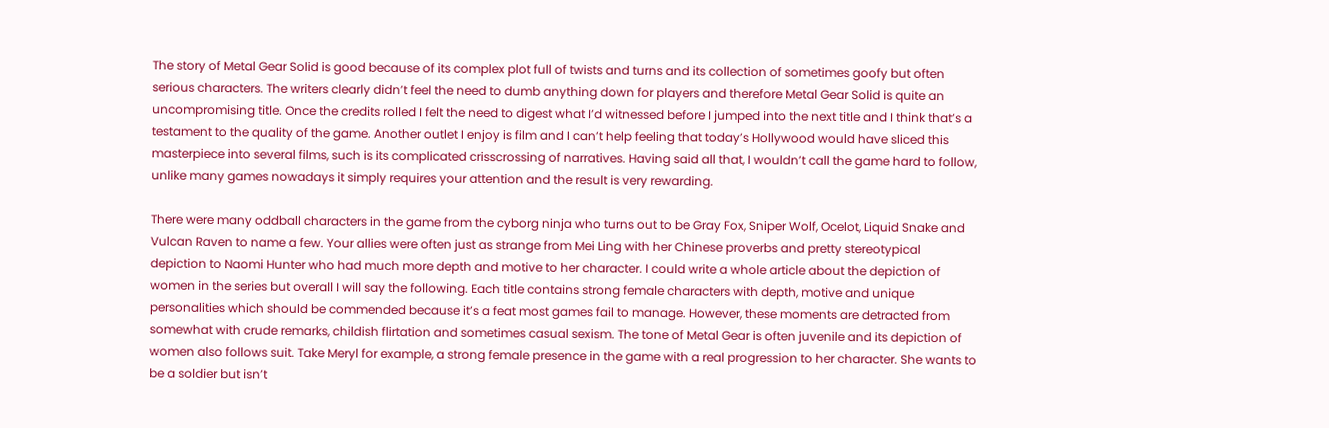The story of Metal Gear Solid is good because of its complex plot full of twists and turns and its collection of sometimes goofy but often serious characters. The writers clearly didn’t feel the need to dumb anything down for players and therefore Metal Gear Solid is quite an uncompromising title. Once the credits rolled I felt the need to digest what I’d witnessed before I jumped into the next title and I think that’s a testament to the quality of the game. Another outlet I enjoy is film and I can’t help feeling that today’s Hollywood would have sliced this masterpiece into several films, such is its complicated crisscrossing of narratives. Having said all that, I wouldn’t call the game hard to follow, unlike many games nowadays it simply requires your attention and the result is very rewarding.

There were many oddball characters in the game from the cyborg ninja who turns out to be Gray Fox, Sniper Wolf, Ocelot, Liquid Snake and Vulcan Raven to name a few. Your allies were often just as strange from Mei Ling with her Chinese proverbs and pretty stereotypical depiction to Naomi Hunter who had much more depth and motive to her character. I could write a whole article about the depiction of women in the series but overall I will say the following. Each title contains strong female characters with depth, motive and unique personalities which should be commended because it’s a feat most games fail to manage. However, these moments are detracted from somewhat with crude remarks, childish flirtation and sometimes casual sexism. The tone of Metal Gear is often juvenile and its depiction of women also follows suit. Take Meryl for example, a strong female presence in the game with a real progression to her character. She wants to be a soldier but isn’t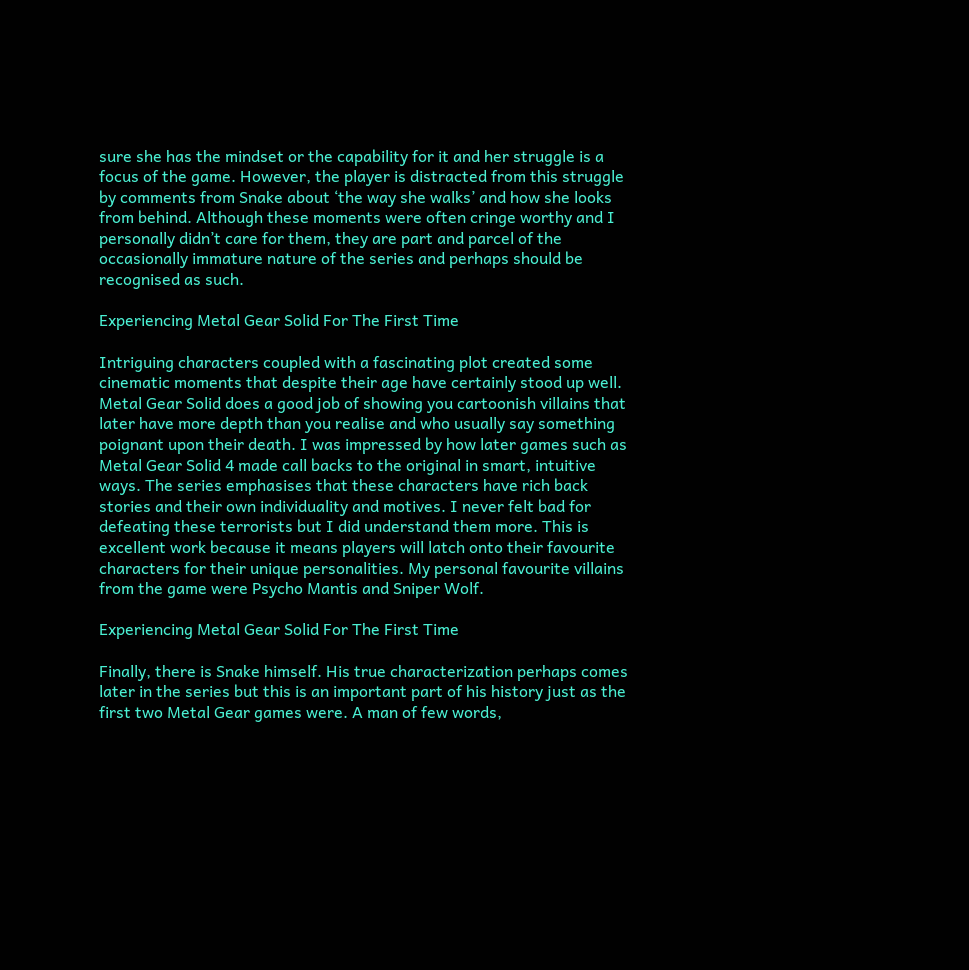sure she has the mindset or the capability for it and her struggle is a focus of the game. However, the player is distracted from this struggle by comments from Snake about ‘the way she walks’ and how she looks from behind. Although these moments were often cringe worthy and I personally didn’t care for them, they are part and parcel of the occasionally immature nature of the series and perhaps should be recognised as such.

Experiencing Metal Gear Solid For The First Time

Intriguing characters coupled with a fascinating plot created some cinematic moments that despite their age have certainly stood up well. Metal Gear Solid does a good job of showing you cartoonish villains that later have more depth than you realise and who usually say something poignant upon their death. I was impressed by how later games such as Metal Gear Solid 4 made call backs to the original in smart, intuitive ways. The series emphasises that these characters have rich back stories and their own individuality and motives. I never felt bad for defeating these terrorists but I did understand them more. This is excellent work because it means players will latch onto their favourite characters for their unique personalities. My personal favourite villains from the game were Psycho Mantis and Sniper Wolf.

Experiencing Metal Gear Solid For The First Time

Finally, there is Snake himself. His true characterization perhaps comes later in the series but this is an important part of his history just as the first two Metal Gear games were. A man of few words,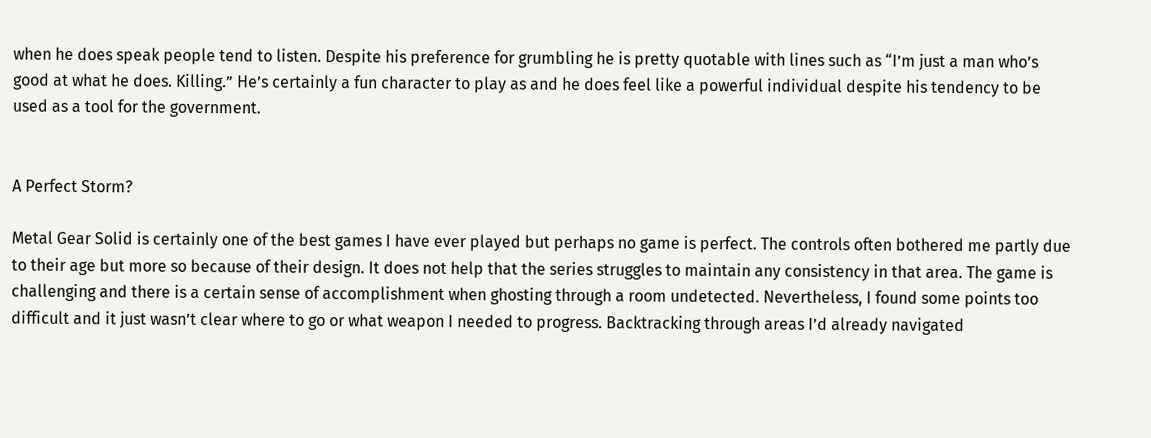when he does speak people tend to listen. Despite his preference for grumbling he is pretty quotable with lines such as “I’m just a man who’s good at what he does. Killing.” He’s certainly a fun character to play as and he does feel like a powerful individual despite his tendency to be used as a tool for the government.


A Perfect Storm?

Metal Gear Solid is certainly one of the best games I have ever played but perhaps no game is perfect. The controls often bothered me partly due to their age but more so because of their design. It does not help that the series struggles to maintain any consistency in that area. The game is challenging and there is a certain sense of accomplishment when ghosting through a room undetected. Nevertheless, I found some points too difficult and it just wasn’t clear where to go or what weapon I needed to progress. Backtracking through areas I’d already navigated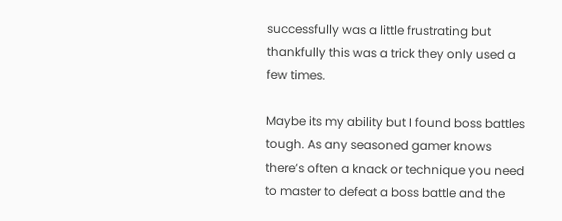successfully was a little frustrating but thankfully this was a trick they only used a few times.

Maybe its my ability but I found boss battles tough. As any seasoned gamer knows there’s often a knack or technique you need to master to defeat a boss battle and the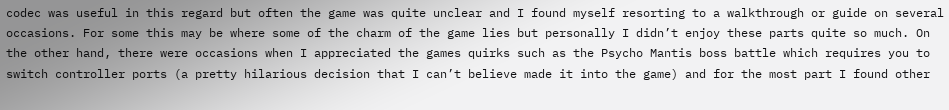codec was useful in this regard but often the game was quite unclear and I found myself resorting to a walkthrough or guide on several occasions. For some this may be where some of the charm of the game lies but personally I didn’t enjoy these parts quite so much. On the other hand, there were occasions when I appreciated the games quirks such as the Psycho Mantis boss battle which requires you to switch controller ports (a pretty hilarious decision that I can’t believe made it into the game) and for the most part I found other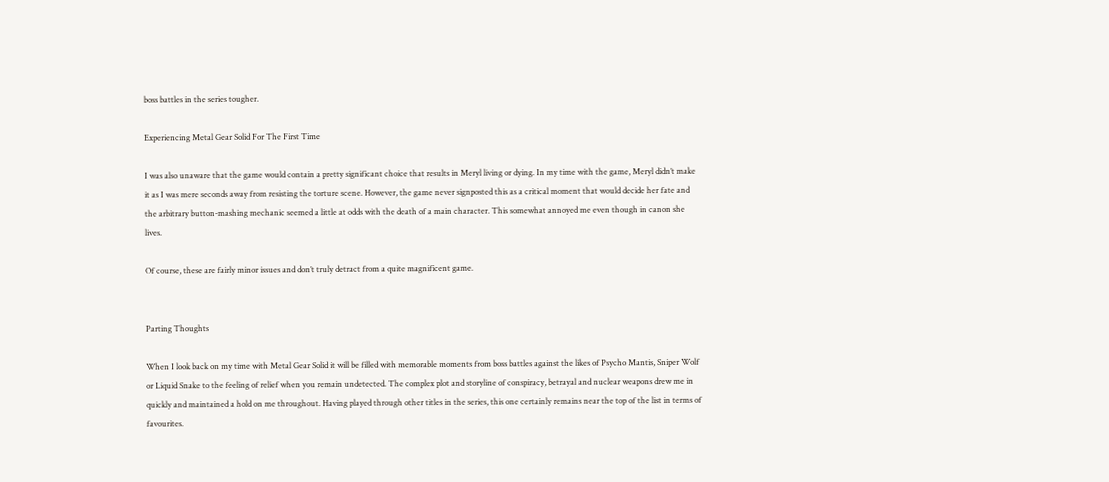boss battles in the series tougher.

Experiencing Metal Gear Solid For The First Time

I was also unaware that the game would contain a pretty significant choice that results in Meryl living or dying. In my time with the game, Meryl didn’t make it as I was mere seconds away from resisting the torture scene. However, the game never signposted this as a critical moment that would decide her fate and the arbitrary button-mashing mechanic seemed a little at odds with the death of a main character. This somewhat annoyed me even though in canon she lives.

Of course, these are fairly minor issues and don’t truly detract from a quite magnificent game.


Parting Thoughts

When I look back on my time with Metal Gear Solid it will be filled with memorable moments from boss battles against the likes of Psycho Mantis, Sniper Wolf or Liquid Snake to the feeling of relief when you remain undetected. The complex plot and storyline of conspiracy, betrayal and nuclear weapons drew me in quickly and maintained a hold on me throughout. Having played through other titles in the series, this one certainly remains near the top of the list in terms of favourites.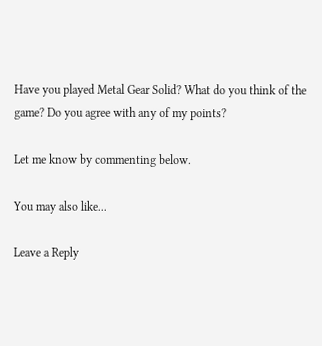Have you played Metal Gear Solid? What do you think of the game? Do you agree with any of my points?

Let me know by commenting below.

You may also like...

Leave a Reply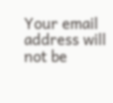Your email address will not be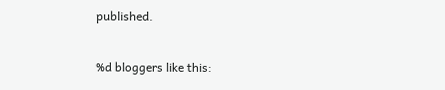published.

%d bloggers like this: